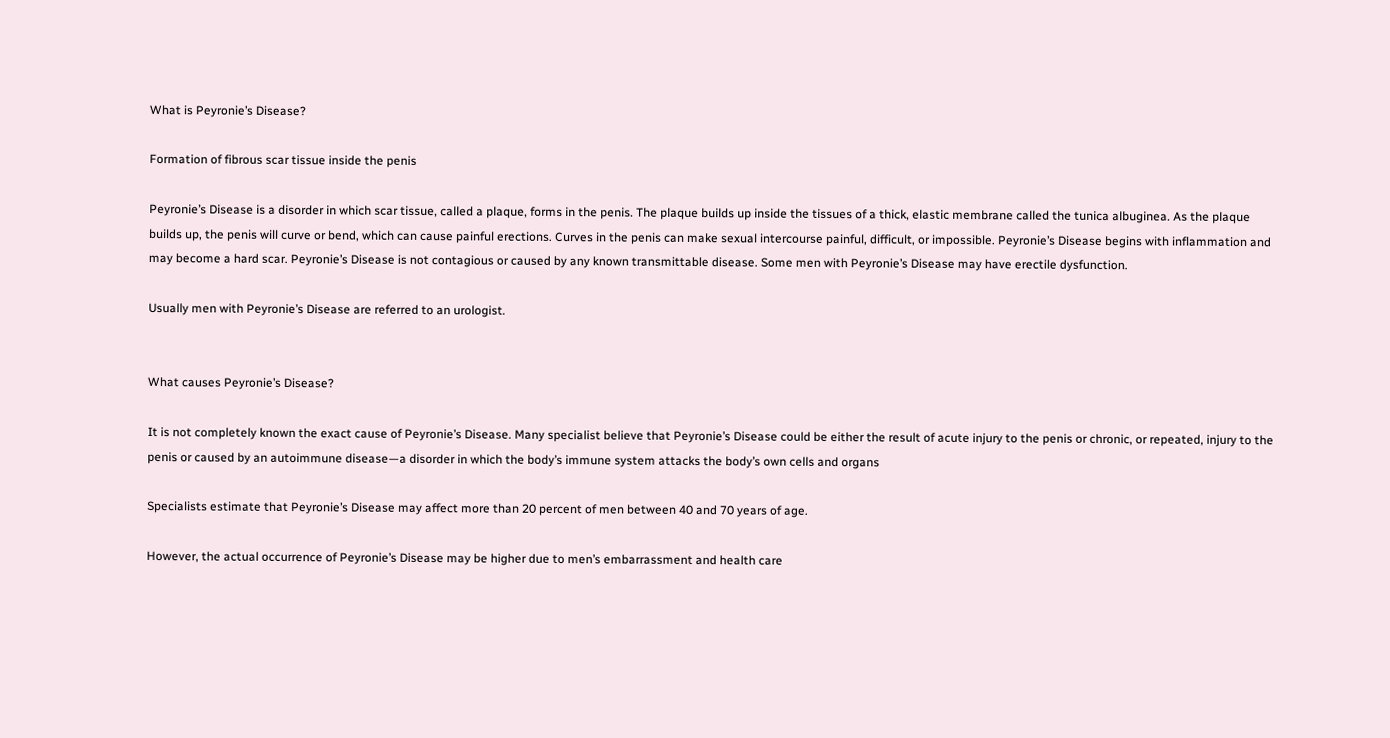What is Peyronie’s Disease?

Formation of fibrous scar tissue inside the penis

Peyronie’s Disease is a disorder in which scar tissue, called a plaque, forms in the penis. The plaque builds up inside the tissues of a thick, elastic membrane called the tunica albuginea. As the plaque builds up, the penis will curve or bend, which can cause painful erections. Curves in the penis can make sexual intercourse painful, difficult, or impossible. Peyronie’s Disease begins with inflammation and may become a hard scar. Peyronie’s Disease is not contagious or caused by any known transmittable disease. Some men with Peyronie’s Disease may have erectile dysfunction.

Usually men with Peyronie’s Disease are referred to an urologist.


What causes Peyronie’s Disease?

It is not completely known the exact cause of Peyronie’s Disease. Many specialist believe that Peyronie’s Disease could be either the result of acute injury to the penis or chronic, or repeated, injury to the penis or caused by an autoimmune disease—a disorder in which the body’s immune system attacks the body’s own cells and organs

Specialists estimate that Peyronie’s Disease may affect more than 20 percent of men between 40 and 70 years of age.

However, the actual occurrence of Peyronie’s Disease may be higher due to men’s embarrassment and health care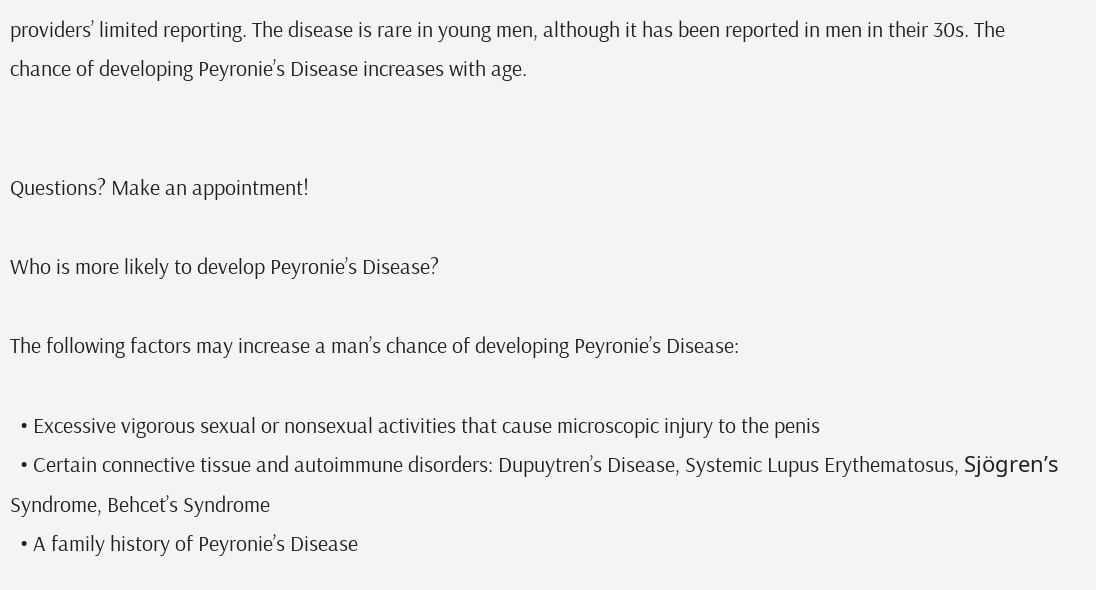providers’ limited reporting. The disease is rare in young men, although it has been reported in men in their 30s. The chance of developing Peyronie’s Disease increases with age.


Questions? Make an appointment!

Who is more likely to develop Peyronie’s Disease?

The following factors may increase a man’s chance of developing Peyronie’s Disease:

  • Excessive vigorous sexual or nonsexual activities that cause microscopic injury to the penis
  • Certain connective tissue and autoimmune disorders: Dupuytren’s Disease, Systemic Lupus Erythematosus, Sjögren’s Syndrome, Behcet’s Syndrome
  • A family history of Peyronie’s Disease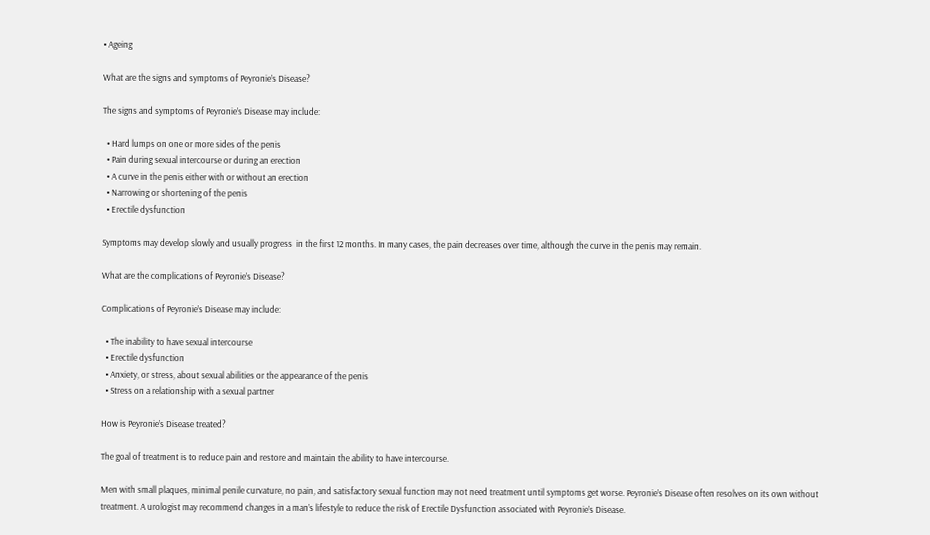• Ageing

What are the signs and symptoms of Peyronie’s Disease?

The signs and symptoms of Peyronie’s Disease may include:

  • Hard lumps on one or more sides of the penis
  • Pain during sexual intercourse or during an erection
  • A curve in the penis either with or without an erection
  • Narrowing or shortening of the penis
  • Erectile dysfunction

Symptoms may develop slowly and usually progress  in the first 12 months. In many cases, the pain decreases over time, although the curve in the penis may remain.

What are the complications of Peyronie’s Disease?

Complications of Peyronie’s Disease may include:

  • The inability to have sexual intercourse
  • Erectile dysfunction
  • Anxiety, or stress, about sexual abilities or the appearance of the penis
  • Stress on a relationship with a sexual partner

How is Peyronie’s Disease treated?

The goal of treatment is to reduce pain and restore and maintain the ability to have intercourse.

Men with small plaques, minimal penile curvature, no pain, and satisfactory sexual function may not need treatment until symptoms get worse. Peyronie’s Disease often resolves on its own without treatment. A urologist may recommend changes in a man’s lifestyle to reduce the risk of Erectile Dysfunction associated with Peyronie’s Disease.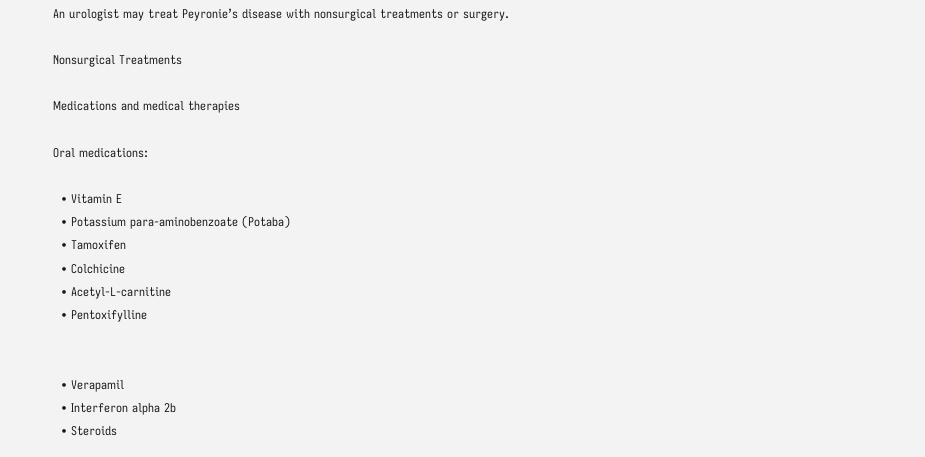An urologist may treat Peyronie’s disease with nonsurgical treatments or surgery.

Nonsurgical Treatments

Medications and medical therapies

Oral medications:

  • Vitamin E
  • Potassium para-aminobenzoate (Potaba)
  • Tamoxifen
  • Colchicine
  • Acetyl-L-carnitine
  • Pentoxifylline


  • Verapamil
  • Interferon alpha 2b
  • Steroids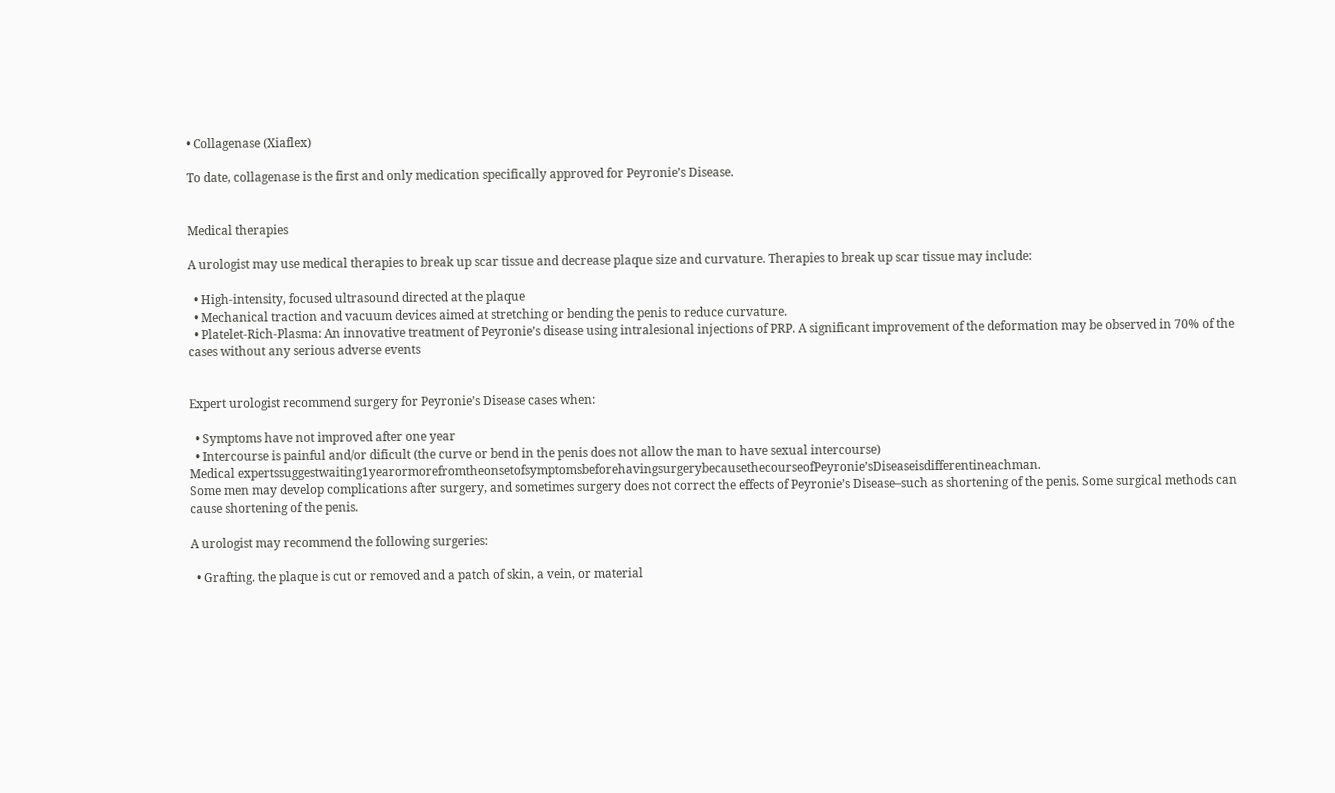• Collagenase (Xiaflex)

To date, collagenase is the first and only medication specifically approved for Peyronie’s Disease.


Medical therapies

A urologist may use medical therapies to break up scar tissue and decrease plaque size and curvature. Therapies to break up scar tissue may include:

  • High-intensity, focused ultrasound directed at the plaque
  • Mechanical traction and vacuum devices aimed at stretching or bending the penis to reduce curvature.
  • Platelet-Rich-Plasma: An innovative treatment of Peyronie’s disease using intralesional injections of PRP. A significant improvement of the deformation may be observed in 70% of the cases without any serious adverse events


Expert urologist recommend surgery for Peyronie’s Disease cases when:

  • Symptoms have not improved after one year
  • Intercourse is painful and/or dificult (the curve or bend in the penis does not allow the man to have sexual intercourse)
Medical expertssuggestwaiting1yearormorefromtheonsetofsymptomsbeforehavingsurgerybecausethecourseofPeyronie’sDiseaseisdifferentineachman.
Some men may develop complications after surgery, and sometimes surgery does not correct the effects of Peyronie’s Disease–such as shortening of the penis. Some surgical methods can cause shortening of the penis.

A urologist may recommend the following surgeries:

  • Grafting. the plaque is cut or removed and a patch of skin, a vein, or material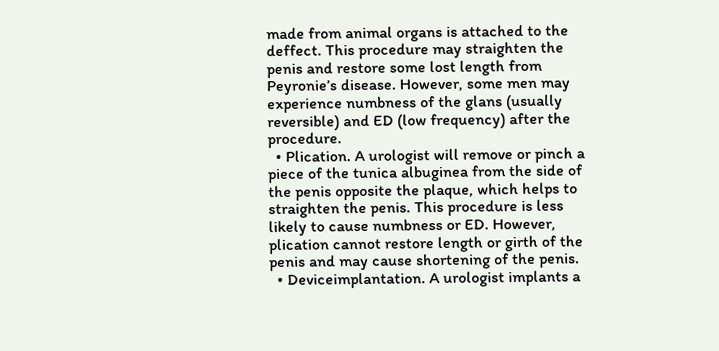made from animal organs is attached to the deffect. This procedure may straighten the penis and restore some lost length from Peyronie’s disease. However, some men may experience numbness of the glans (usually reversible) and ED (low frequency) after the procedure.
  • Plication. A urologist will remove or pinch a piece of the tunica albuginea from the side of the penis opposite the plaque, which helps to straighten the penis. This procedure is less likely to cause numbness or ED. However, plication cannot restore length or girth of the penis and may cause shortening of the penis.
  • Deviceimplantation. A urologist implants a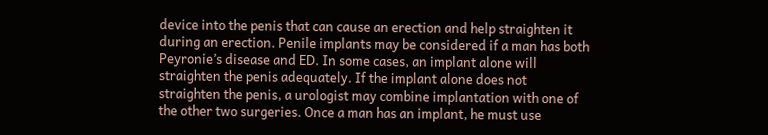device into the penis that can cause an erection and help straighten it during an erection. Penile implants may be considered if a man has both Peyronie’s disease and ED. In some cases, an implant alone will straighten the penis adequately. If the implant alone does not straighten the penis, a urologist may combine implantation with one of the other two surgeries. Once a man has an implant, he must use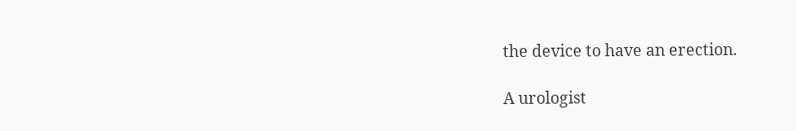the device to have an erection.

A urologist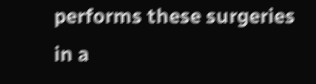performs these surgeries in a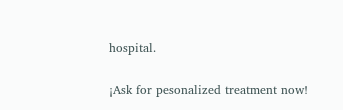hospital.

¡Ask for pesonalized treatment now!